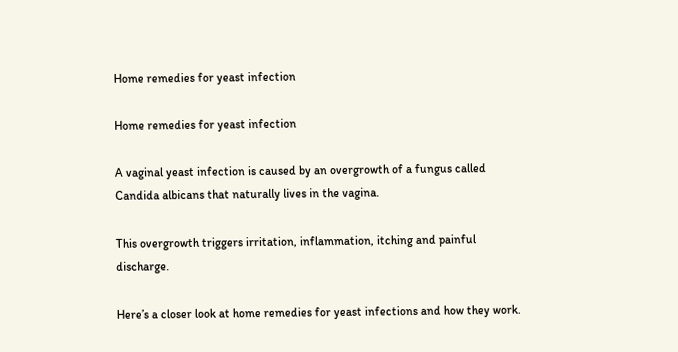Home remedies for yeast infection

Home remedies for yeast infection

A vaginal yeast infection is caused by an overgrowth of a fungus called Candida albicans that naturally lives in the vagina.

This overgrowth triggers irritation, inflammation, itching and painful discharge.

Here’s a closer look at home remedies for yeast infections and how they work.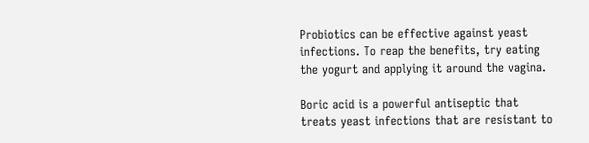Probiotics can be effective against yeast infections. To reap the benefits, try eating the yogurt and applying it around the vagina.

Boric acid is a powerful antiseptic that treats yeast infections that are resistant to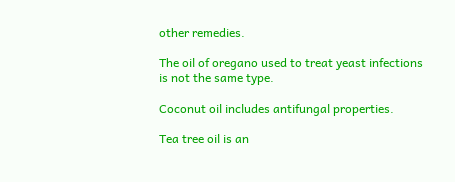other remedies.

The oil of oregano used to treat yeast infections is not the same type.

Coconut oil includes antifungal properties.

Tea tree oil is an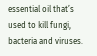essential oil that’s used to kill fungi, bacteria and viruses.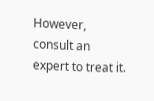However, consult an expert to treat it.